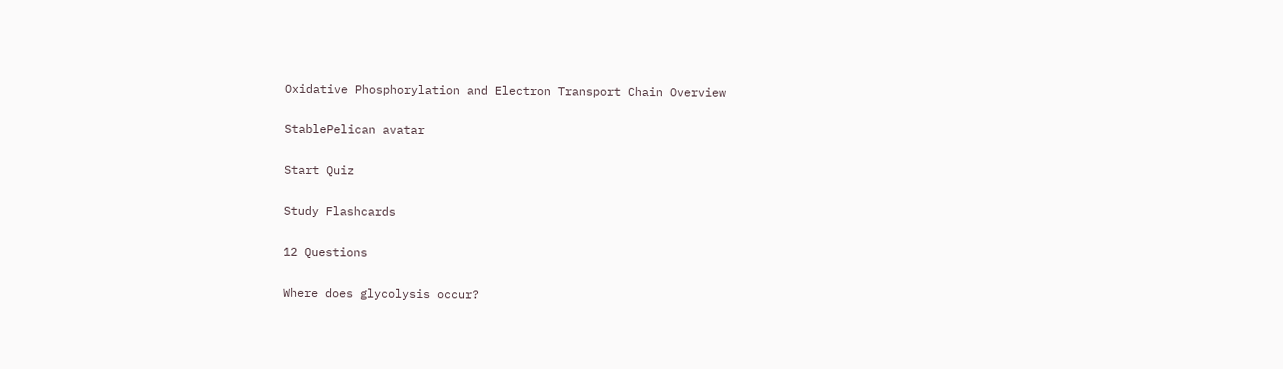Oxidative Phosphorylation and Electron Transport Chain Overview

StablePelican avatar

Start Quiz

Study Flashcards

12 Questions

Where does glycolysis occur?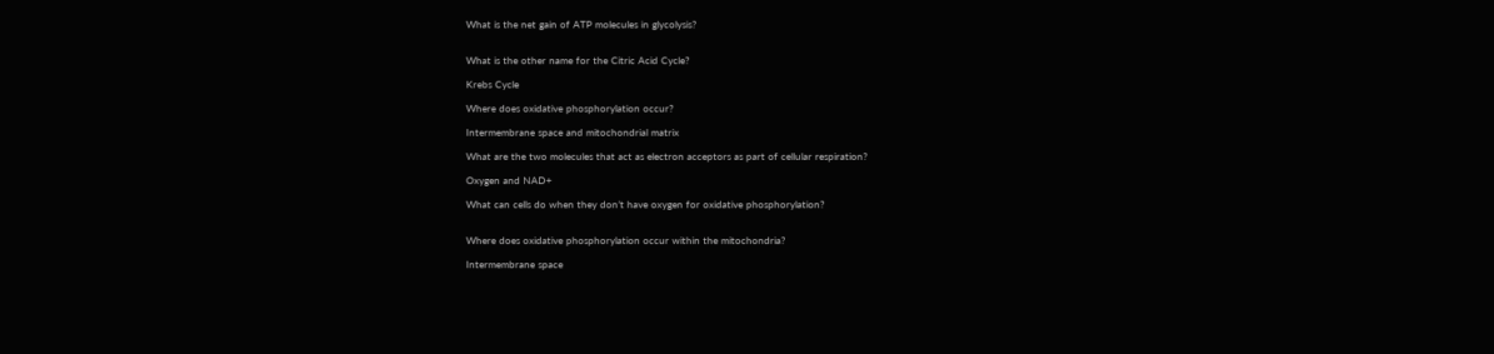What is the net gain of ATP molecules in glycolysis?


What is the other name for the Citric Acid Cycle?

Krebs Cycle

Where does oxidative phosphorylation occur?

Intermembrane space and mitochondrial matrix

What are the two molecules that act as electron acceptors as part of cellular respiration?

Oxygen and NAD+

What can cells do when they don’t have oxygen for oxidative phosphorylation?


Where does oxidative phosphorylation occur within the mitochondria?

Intermembrane space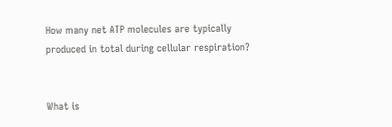How many net ATP molecules are typically produced in total during cellular respiration?


What is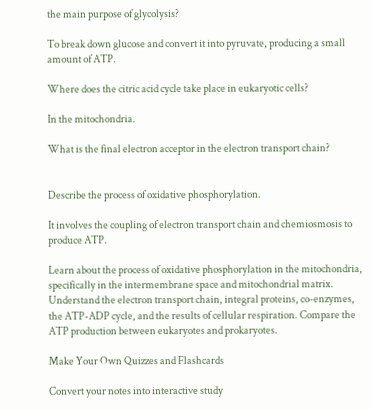the main purpose of glycolysis?

To break down glucose and convert it into pyruvate, producing a small amount of ATP.

Where does the citric acid cycle take place in eukaryotic cells?

In the mitochondria.

What is the final electron acceptor in the electron transport chain?


Describe the process of oxidative phosphorylation.

It involves the coupling of electron transport chain and chemiosmosis to produce ATP.

Learn about the process of oxidative phosphorylation in the mitochondria, specifically in the intermembrane space and mitochondrial matrix. Understand the electron transport chain, integral proteins, co-enzymes, the ATP-ADP cycle, and the results of cellular respiration. Compare the ATP production between eukaryotes and prokaryotes.

Make Your Own Quizzes and Flashcards

Convert your notes into interactive study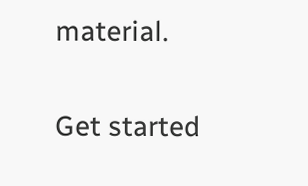material.

Get started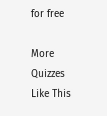for free

More Quizzes Like This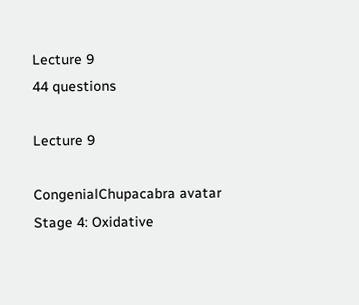Lecture 9
44 questions

Lecture 9

CongenialChupacabra avatar
Stage 4: Oxidative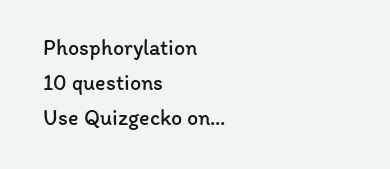Phosphorylation
10 questions
Use Quizgecko on...